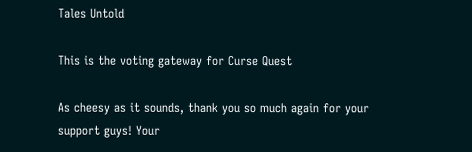Tales Untold

This is the voting gateway for Curse Quest

As cheesy as it sounds, thank you so much again for your support guys! Your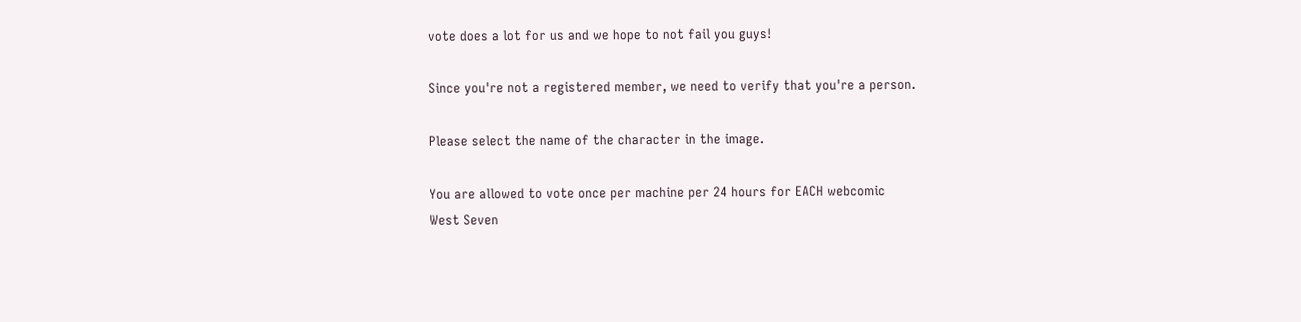vote does a lot for us and we hope to not fail you guys!

Since you're not a registered member, we need to verify that you're a person.

Please select the name of the character in the image.

You are allowed to vote once per machine per 24 hours for EACH webcomic
West Seven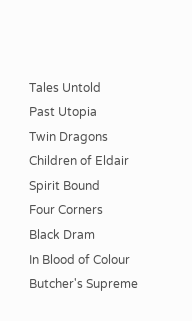Tales Untold
Past Utopia
Twin Dragons
Children of Eldair
Spirit Bound
Four Corners
Black Dram
In Blood of Colour
Butcher's Supreme